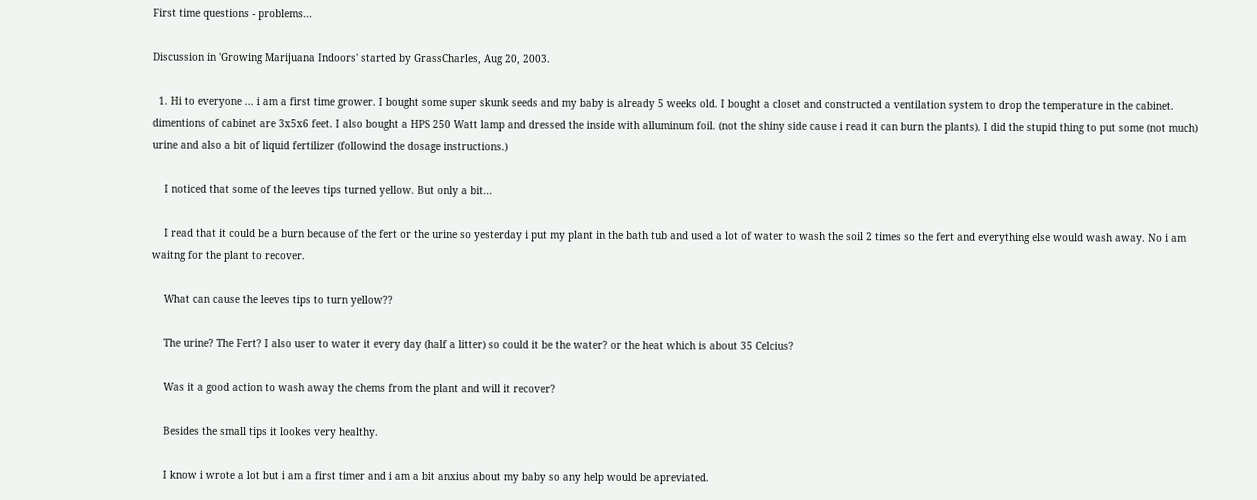First time questions - problems...

Discussion in 'Growing Marijuana Indoors' started by GrassCharles, Aug 20, 2003.

  1. Hi to everyone ... i am a first time grower. I bought some super skunk seeds and my baby is already 5 weeks old. I bought a closet and constructed a ventilation system to drop the temperature in the cabinet. dimentions of cabinet are 3x5x6 feet. I also bought a HPS 250 Watt lamp and dressed the inside with alluminum foil. (not the shiny side cause i read it can burn the plants). I did the stupid thing to put some (not much) urine and also a bit of liquid fertilizer (followind the dosage instructions.)

    I noticed that some of the leeves tips turned yellow. But only a bit...

    I read that it could be a burn because of the fert or the urine so yesterday i put my plant in the bath tub and used a lot of water to wash the soil 2 times so the fert and everything else would wash away. No i am waitng for the plant to recover.

    What can cause the leeves tips to turn yellow??

    The urine? The Fert? I also user to water it every day (half a litter) so could it be the water? or the heat which is about 35 Celcius?

    Was it a good action to wash away the chems from the plant and will it recover?

    Besides the small tips it lookes very healthy.

    I know i wrote a lot but i am a first timer and i am a bit anxius about my baby so any help would be apreviated.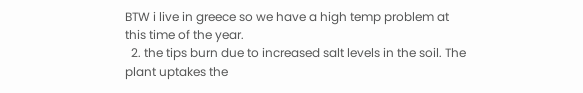BTW i live in greece so we have a high temp problem at this time of the year.
  2. the tips burn due to increased salt levels in the soil. The plant uptakes the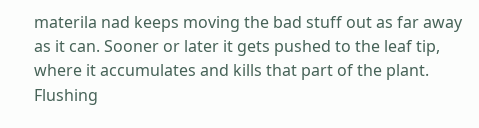materila nad keeps moving the bad stuff out as far away as it can. Sooner or later it gets pushed to the leaf tip, where it accumulates and kills that part of the plant. Flushing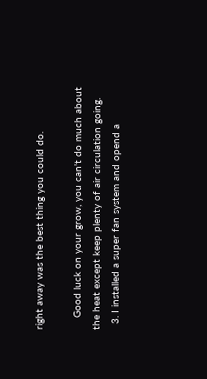right away was the best thing you could do.

    Good luck on your grow, you can't do much about the heat except keep plenty of air circulation going.
  3. I installed a super fan system and opend a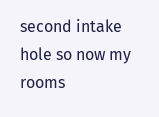second intake hole so now my rooms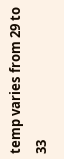temp varies from 29 to 33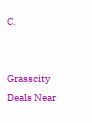C.


Grasscity Deals Near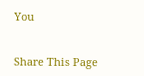You


Share This Page